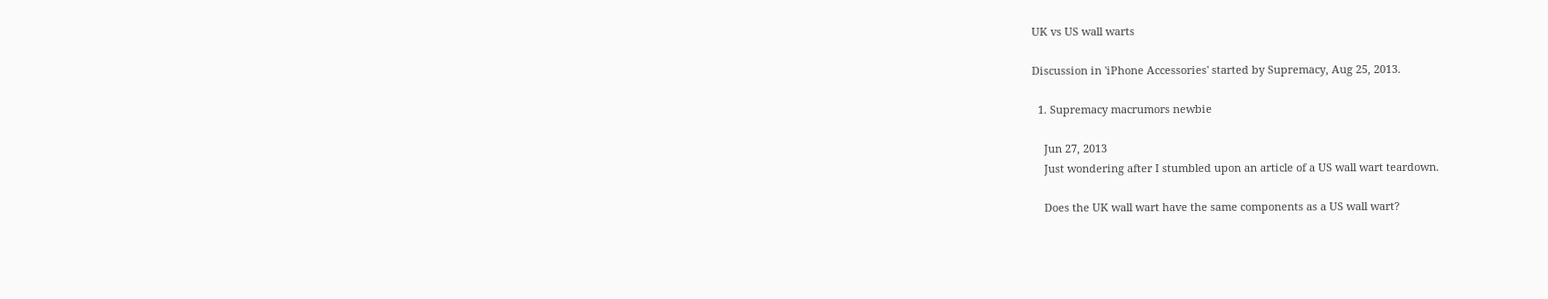UK vs US wall warts

Discussion in 'iPhone Accessories' started by Supremacy, Aug 25, 2013.

  1. Supremacy macrumors newbie

    Jun 27, 2013
    Just wondering after I stumbled upon an article of a US wall wart teardown.

    Does the UK wall wart have the same components as a US wall wart?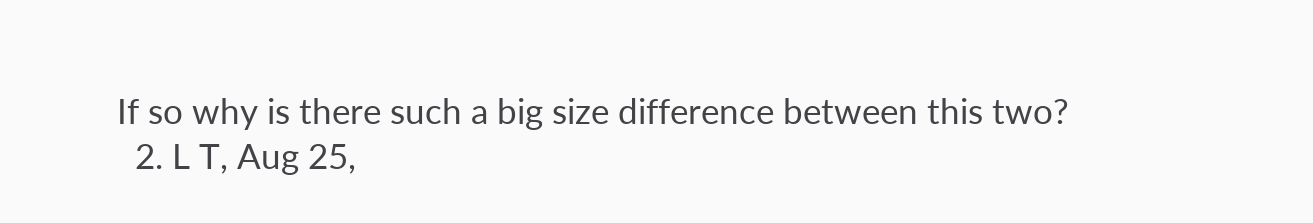If so why is there such a big size difference between this two?
  2. L T, Aug 25,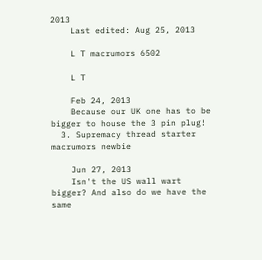2013
    Last edited: Aug 25, 2013

    L T macrumors 6502

    L T

    Feb 24, 2013
    Because our UK one has to be bigger to house the 3 pin plug!
  3. Supremacy thread starter macrumors newbie

    Jun 27, 2013
    Isn't the US wall wart bigger? And also do we have the same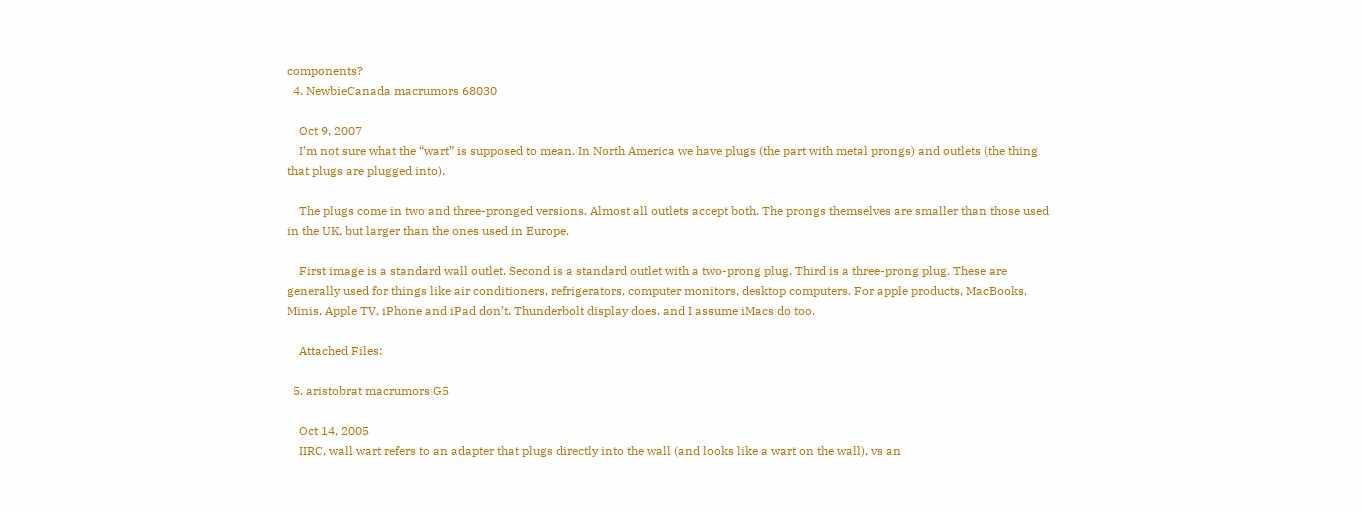components?
  4. NewbieCanada macrumors 68030

    Oct 9, 2007
    I’m not sure what the “wart” is supposed to mean. In North America we have plugs (the part with metal prongs) and outlets (the thing that plugs are plugged into).

    The plugs come in two and three-pronged versions. Almost all outlets accept both. The prongs themselves are smaller than those used in the UK, but larger than the ones used in Europe.

    First image is a standard wall outlet. Second is a standard outlet with a two-prong plug. Third is a three-prong plug. These are generally used for things like air conditioners, refrigerators, computer monitors, desktop computers. For apple products, MacBooks, Minis, Apple TV, iPhone and iPad don’t. Thunderbolt display does, and I assume iMacs do too.

    Attached Files:

  5. aristobrat macrumors G5

    Oct 14, 2005
    IIRC, wall wart refers to an adapter that plugs directly into the wall (and looks like a wart on the wall), vs an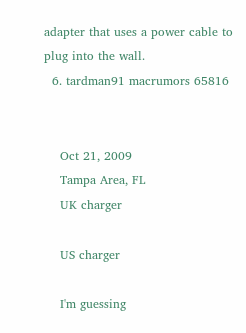adapter that uses a power cable to plug into the wall.
  6. tardman91 macrumors 65816


    Oct 21, 2009
    Tampa Area, FL
    UK charger

    US charger

    I'm guessing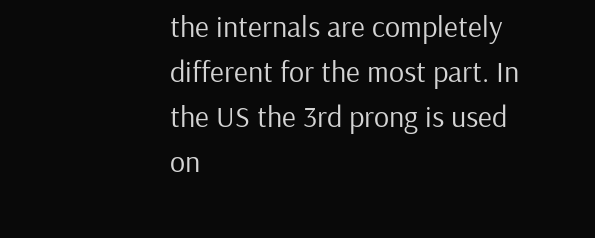the internals are completely different for the most part. In the US the 3rd prong is used on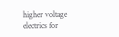higher voltage electrics for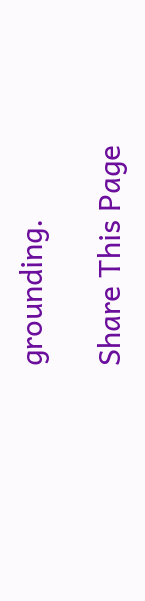grounding.

Share This Page